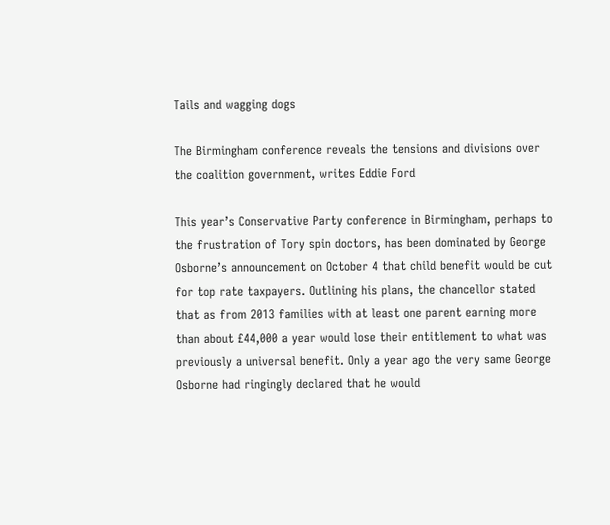Tails and wagging dogs

The Birmingham conference reveals the tensions and divisions over the coalition government, writes Eddie Ford

This year’s Conservative Party conference in Birmingham, perhaps to the frustration of Tory spin doctors, has been dominated by George Osborne’s announcement on October 4 that child benefit would be cut for top rate taxpayers. Outlining his plans, the chancellor stated that as from 2013 families with at least one parent earning more than about £44,000 a year would lose their entitlement to what was previously a universal benefit. Only a year ago the very same George Osborne had ringingly declared that he would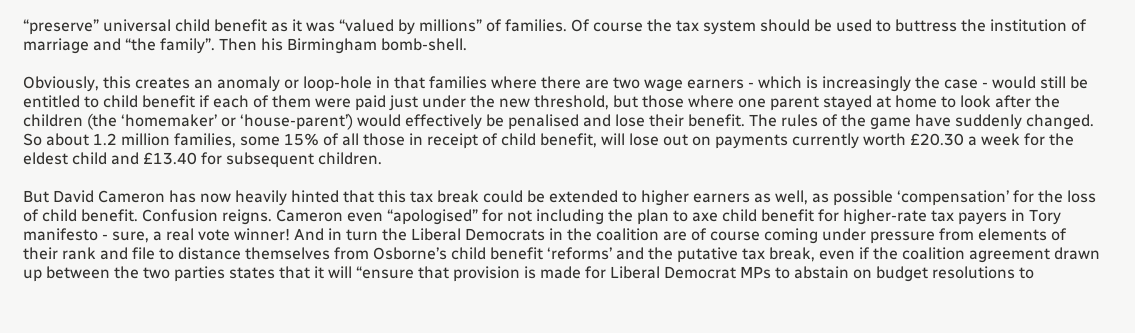“preserve” universal child benefit as it was “valued by millions” of families. Of course the tax system should be used to buttress the institution of marriage and “the family”. Then his Birmingham bomb-shell.

Obviously, this creates an anomaly or loop-hole in that families where there are two wage earners - which is increasingly the case - would still be entitled to child benefit if each of them were paid just under the new threshold, but those where one parent stayed at home to look after the children (the ‘homemaker’ or ‘house-parent’) would effectively be penalised and lose their benefit. The rules of the game have suddenly changed. So about 1.2 million families, some 15% of all those in receipt of child benefit, will lose out on payments currently worth £20.30 a week for the eldest child and £13.40 for subsequent children.

But David Cameron has now heavily hinted that this tax break could be extended to higher earners as well, as possible ‘compensation’ for the loss of child benefit. Confusion reigns. Cameron even “apologised” for not including the plan to axe child benefit for higher-rate tax payers in Tory manifesto - sure, a real vote winner! And in turn the Liberal Democrats in the coalition are of course coming under pressure from elements of their rank and file to distance themselves from Osborne’s child benefit ‘reforms’ and the putative tax break, even if the coalition agreement drawn up between the two parties states that it will “ensure that provision is made for Liberal Democrat MPs to abstain on budget resolutions to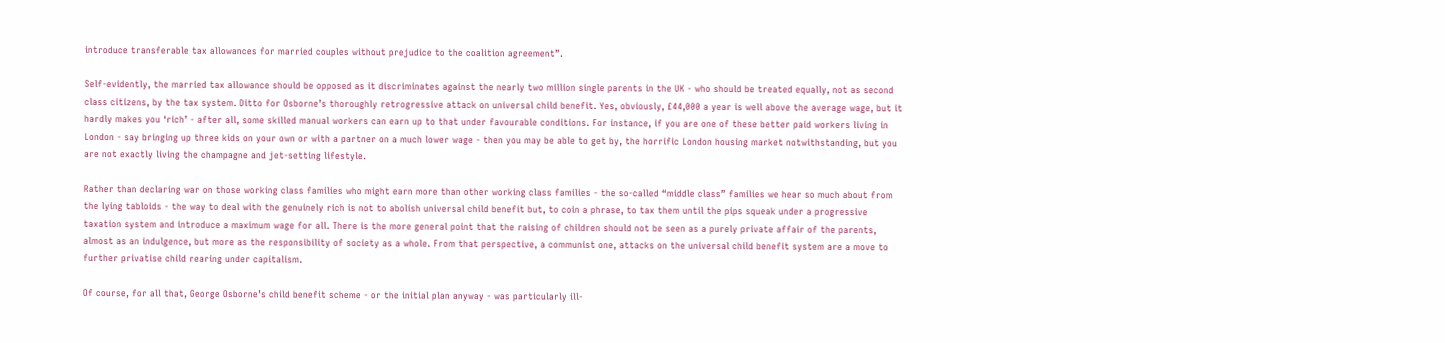introduce transferable tax allowances for married couples without prejudice to the coalition agreement”.

Self-evidently, the married tax allowance should be opposed as it discriminates against the nearly two million single parents in the UK - who should be treated equally, not as second class citizens, by the tax system. Ditto for Osborne’s thoroughly retrogressive attack on universal child benefit. Yes, obviously, £44,000 a year is well above the average wage, but it hardly makes you ‘rich’ - after all, some skilled manual workers can earn up to that under favourable conditions. For instance, if you are one of these better paid workers living in London - say bringing up three kids on your own or with a partner on a much lower wage - then you may be able to get by, the horrific London housing market notwithstanding, but you are not exactly living the champagne and jet-setting lifestyle.

Rather than declaring war on those working class families who might earn more than other working class families - the so-called “middle class” families we hear so much about from the lying tabloids - the way to deal with the genuinely rich is not to abolish universal child benefit but, to coin a phrase, to tax them until the pips squeak under a progressive taxation system and introduce a maximum wage for all. There is the more general point that the raising of children should not be seen as a purely private affair of the parents, almost as an indulgence, but more as the responsibility of society as a whole. From that perspective, a communist one, attacks on the universal child benefit system are a move to further privatise child rearing under capitalism.

Of course, for all that, George Osborne’s child benefit scheme - or the initial plan anyway - was particularly ill-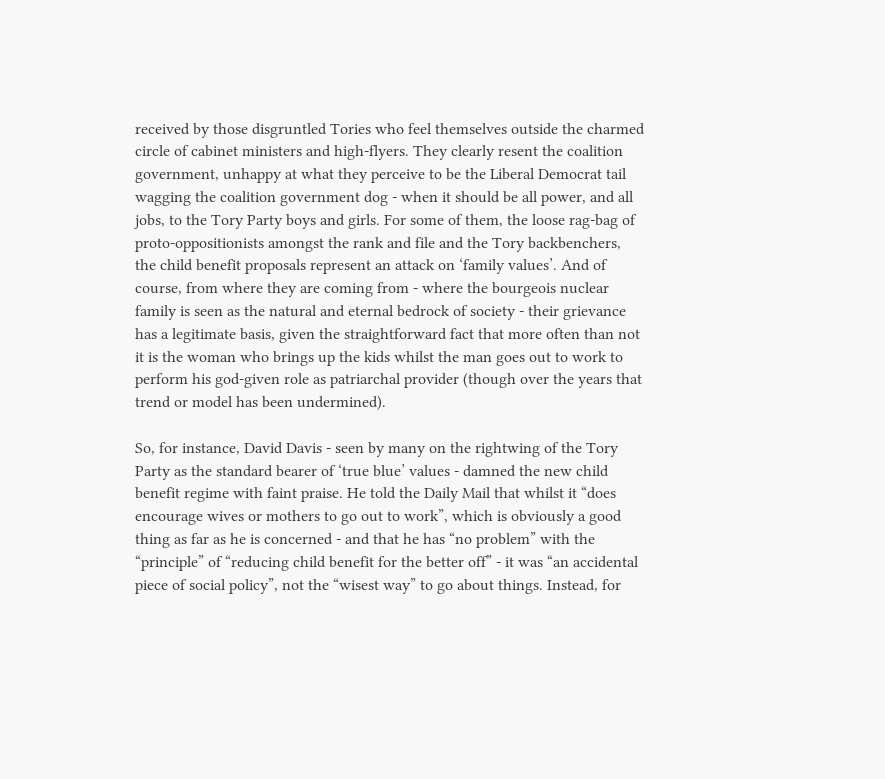received by those disgruntled Tories who feel themselves outside the charmed circle of cabinet ministers and high-flyers. They clearly resent the coalition government, unhappy at what they perceive to be the Liberal Democrat tail wagging the coalition government dog - when it should be all power, and all jobs, to the Tory Party boys and girls. For some of them, the loose rag-bag of proto-oppositionists amongst the rank and file and the Tory backbenchers, the child benefit proposals represent an attack on ‘family values’. And of course, from where they are coming from - where the bourgeois nuclear family is seen as the natural and eternal bedrock of society - their grievance has a legitimate basis, given the straightforward fact that more often than not it is the woman who brings up the kids whilst the man goes out to work to perform his god-given role as patriarchal provider (though over the years that trend or model has been undermined).

So, for instance, David Davis - seen by many on the rightwing of the Tory Party as the standard bearer of ‘true blue’ values - damned the new child benefit regime with faint praise. He told the Daily Mail that whilst it “does encourage wives or mothers to go out to work”, which is obviously a good thing as far as he is concerned - and that he has “no problem” with the “principle” of “reducing child benefit for the better off” - it was “an accidental piece of social policy”, not the “wisest way” to go about things. Instead, for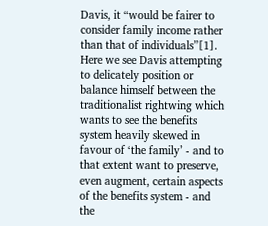Davis, it “would be fairer to consider family income rather than that of individuals”[1]. Here we see Davis attempting to delicately position or balance himself between the traditionalist rightwing which wants to see the benefits system heavily skewed in favour of ‘the family’ - and to that extent want to preserve, even augment, certain aspects of the benefits system - and the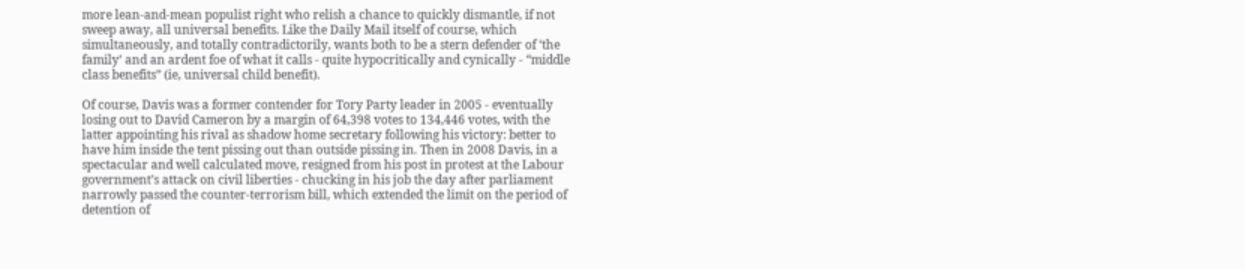more lean-and-mean populist right who relish a chance to quickly dismantle, if not sweep away, all universal benefits. Like the Daily Mail itself of course, which simultaneously, and totally contradictorily, wants both to be a stern defender of ‘the family’ and an ardent foe of what it calls - quite hypocritically and cynically - “middle class benefits” (ie, universal child benefit).

Of course, Davis was a former contender for Tory Party leader in 2005 - eventually losing out to David Cameron by a margin of 64,398 votes to 134,446 votes, with the latter appointing his rival as shadow home secretary following his victory: better to have him inside the tent pissing out than outside pissing in. Then in 2008 Davis, in a spectacular and well calculated move, resigned from his post in protest at the Labour government’s attack on civil liberties - chucking in his job the day after parliament narrowly passed the counter-terrorism bill, which extended the limit on the period of detention of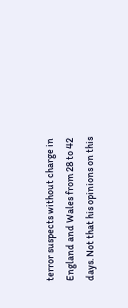terror suspects without charge in England and Wales from 28 to 42 days. Not that his opinions on this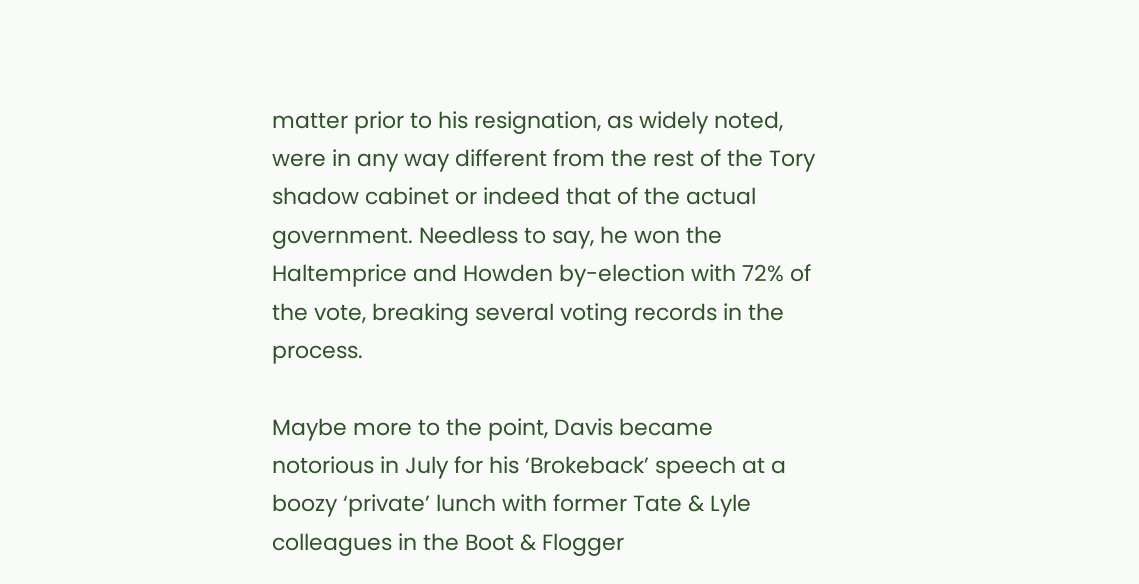matter prior to his resignation, as widely noted, were in any way different from the rest of the Tory shadow cabinet or indeed that of the actual government. Needless to say, he won the Haltemprice and Howden by-election with 72% of the vote, breaking several voting records in the process.

Maybe more to the point, Davis became notorious in July for his ‘Brokeback’ speech at a boozy ‘private’ lunch with former Tate & Lyle colleagues in the Boot & Flogger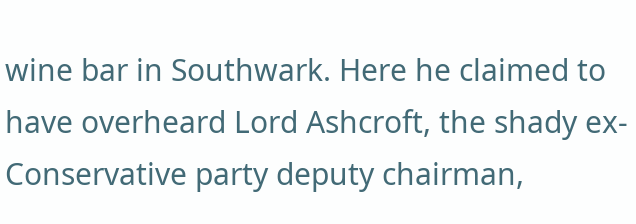wine bar in Southwark. Here he claimed to have overheard Lord Ashcroft, the shady ex-Conservative party deputy chairman,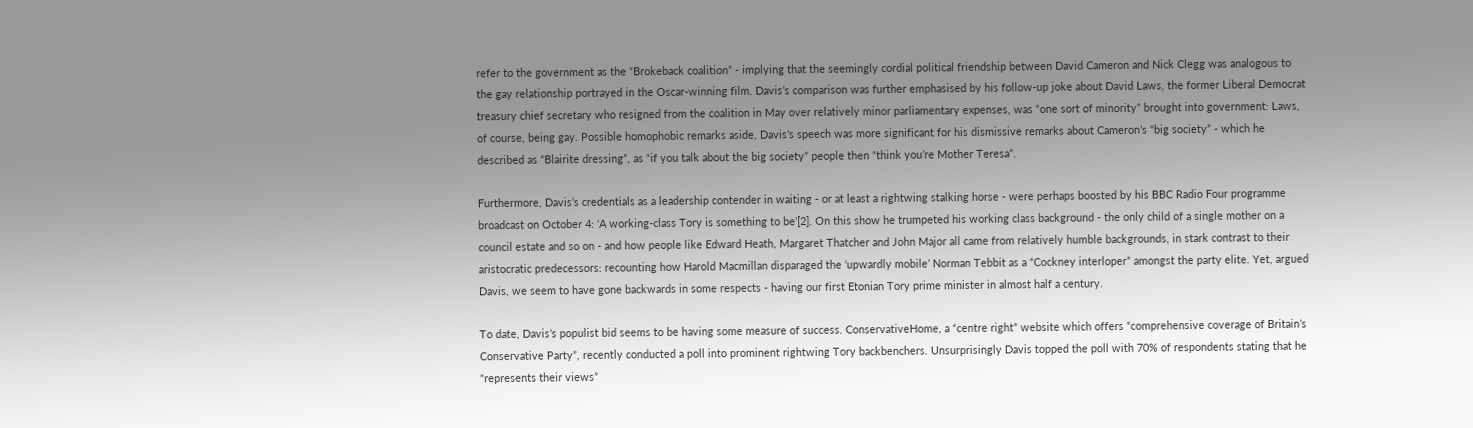refer to the government as the “Brokeback coalition” - implying that the seemingly cordial political friendship between David Cameron and Nick Clegg was analogous to the gay relationship portrayed in the Oscar-winning film. Davis’s comparison was further emphasised by his follow-up joke about David Laws, the former Liberal Democrat treasury chief secretary who resigned from the coalition in May over relatively minor parliamentary expenses, was “one sort of minority” brought into government: Laws, of course, being gay. Possible homophobic remarks aside, Davis’s speech was more significant for his dismissive remarks about Cameron’s “big society” - which he described as “Blairite dressing”, as “if you talk about the big society” people then “think you’re Mother Teresa”.

Furthermore, Davis’s credentials as a leadership contender in waiting - or at least a rightwing stalking horse - were perhaps boosted by his BBC Radio Four programme broadcast on October 4: ‘A working-class Tory is something to be’[2]. On this show he trumpeted his working class background - the only child of a single mother on a council estate and so on - and how people like Edward Heath, Margaret Thatcher and John Major all came from relatively humble backgrounds, in stark contrast to their aristocratic predecessors: recounting how Harold Macmillan disparaged the ‘upwardly mobile’ Norman Tebbit as a “Cockney interloper” amongst the party elite. Yet, argued Davis, we seem to have gone backwards in some respects - having our first Etonian Tory prime minister in almost half a century.

To date, Davis’s populist bid seems to be having some measure of success. ConservativeHome, a “centre right” website which offers “comprehensive coverage of Britain’s Conservative Party”, recently conducted a poll into prominent rightwing Tory backbenchers. Unsurprisingly Davis topped the poll with 70% of respondents stating that he “represents their views”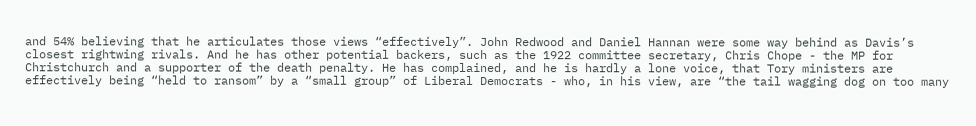and 54% believing that he articulates those views “effectively”. John Redwood and Daniel Hannan were some way behind as Davis’s closest rightwing rivals. And he has other potential backers, such as the 1922 committee secretary, Chris Chope - the MP for Christchurch and a supporter of the death penalty. He has complained, and he is hardly a lone voice, that Tory ministers are effectively being “held to ransom” by a “small group” of Liberal Democrats - who, in his view, are “the tail wagging dog on too many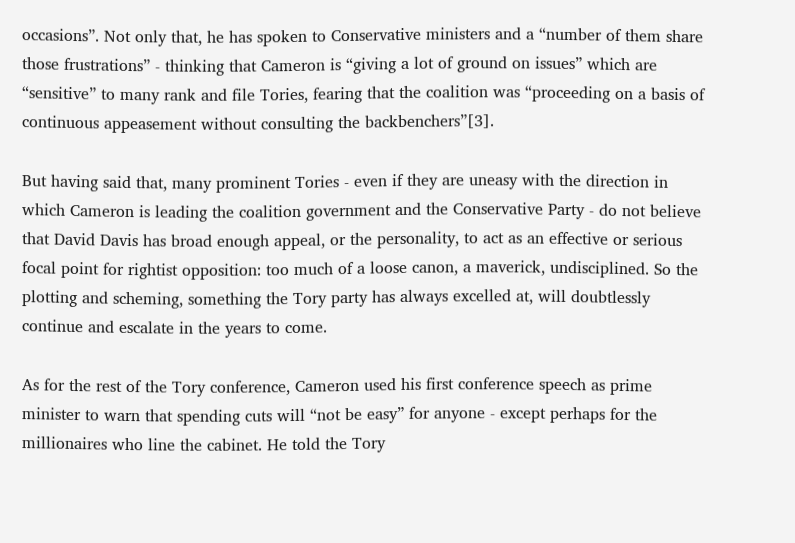occasions”. Not only that, he has spoken to Conservative ministers and a “number of them share those frustrations” - thinking that Cameron is “giving a lot of ground on issues” which are “sensitive” to many rank and file Tories, fearing that the coalition was “proceeding on a basis of continuous appeasement without consulting the backbenchers”[3].

But having said that, many prominent Tories - even if they are uneasy with the direction in which Cameron is leading the coalition government and the Conservative Party - do not believe that David Davis has broad enough appeal, or the personality, to act as an effective or serious focal point for rightist opposition: too much of a loose canon, a maverick, undisciplined. So the plotting and scheming, something the Tory party has always excelled at, will doubtlessly continue and escalate in the years to come.

As for the rest of the Tory conference, Cameron used his first conference speech as prime minister to warn that spending cuts will “not be easy” for anyone - except perhaps for the millionaires who line the cabinet. He told the Tory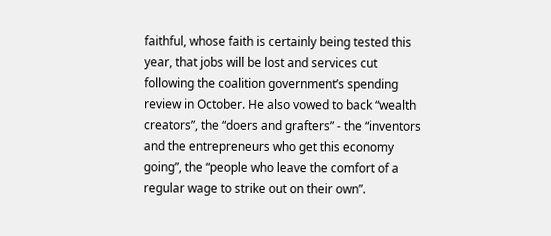faithful, whose faith is certainly being tested this year, that jobs will be lost and services cut following the coalition government’s spending review in October. He also vowed to back “wealth creators”, the “doers and grafters” - the “inventors and the entrepreneurs who get this economy going”, the “people who leave the comfort of a regular wage to strike out on their own”.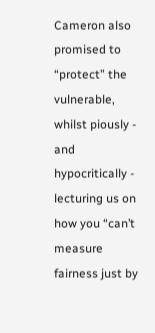Cameron also promised to “protect” the vulnerable, whilst piously - and hypocritically - lecturing us on how you “can’t measure fairness just by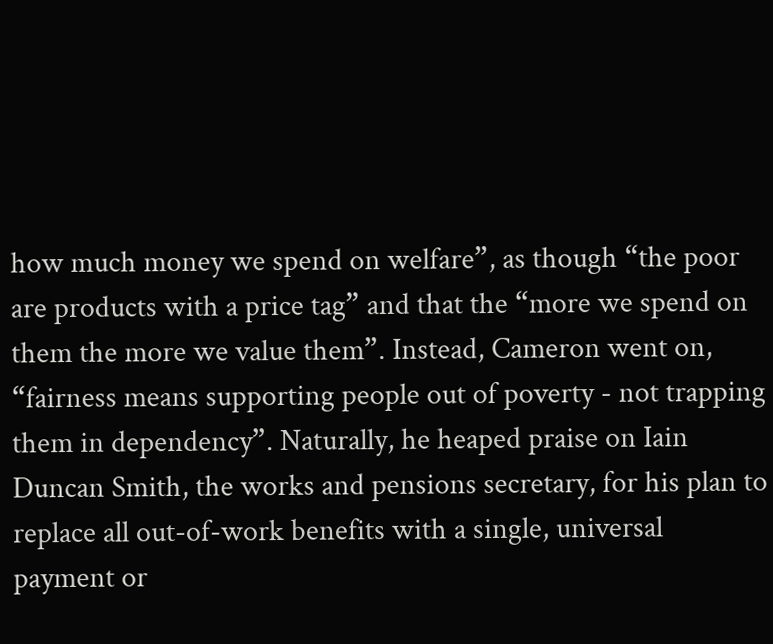how much money we spend on welfare”, as though “the poor are products with a price tag” and that the “more we spend on them the more we value them”. Instead, Cameron went on, “fairness means supporting people out of poverty - not trapping them in dependency”. Naturally, he heaped praise on Iain Duncan Smith, the works and pensions secretary, for his plan to replace all out-of-work benefits with a single, universal payment or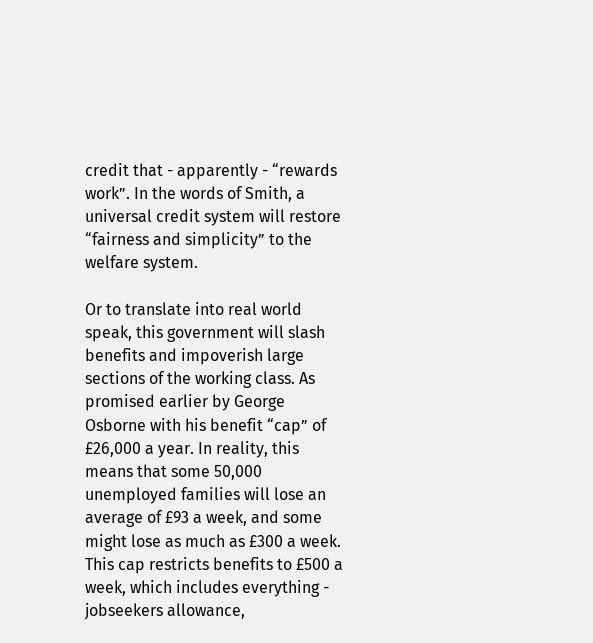credit that - apparently - “rewards work”. In the words of Smith, a universal credit system will restore “fairness and simplicity” to the welfare system.

Or to translate into real world speak, this government will slash benefits and impoverish large sections of the working class. As promised earlier by George Osborne with his benefit “cap” of £26,000 a year. In reality, this means that some 50,000 unemployed families will lose an average of £93 a week, and some might lose as much as £300 a week. This cap restricts benefits to £500 a week, which includes everything - jobseekers allowance,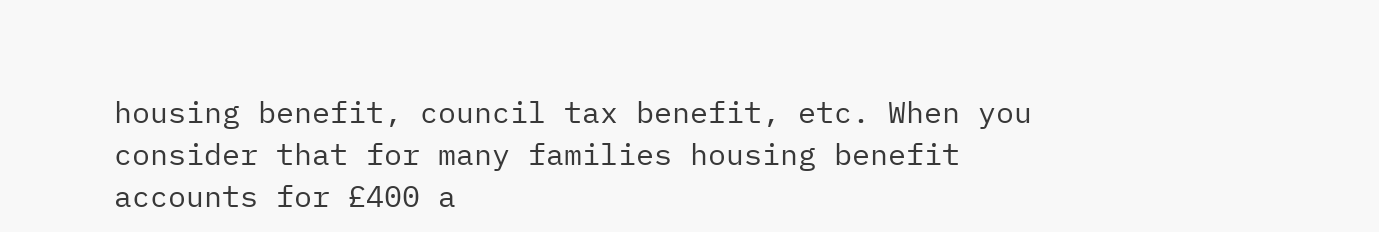housing benefit, council tax benefit, etc. When you consider that for many families housing benefit accounts for £400 a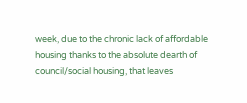week, due to the chronic lack of affordable housing thanks to the absolute dearth of council/social housing, that leaves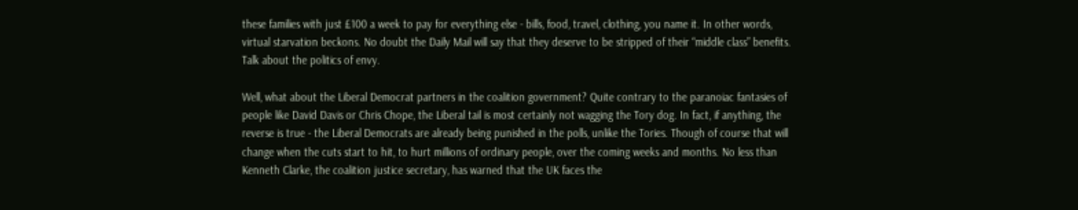these families with just £100 a week to pay for everything else - bills, food, travel, clothing, you name it. In other words, virtual starvation beckons. No doubt the Daily Mail will say that they deserve to be stripped of their “middle class” benefits. Talk about the politics of envy.

Well, what about the Liberal Democrat partners in the coalition government? Quite contrary to the paranoiac fantasies of people like David Davis or Chris Chope, the Liberal tail is most certainly not wagging the Tory dog. In fact, if anything, the reverse is true - the Liberal Democrats are already being punished in the polls, unlike the Tories. Though of course that will change when the cuts start to hit, to hurt millions of ordinary people, over the coming weeks and months. No less than Kenneth Clarke, the coalition justice secretary, has warned that the UK faces the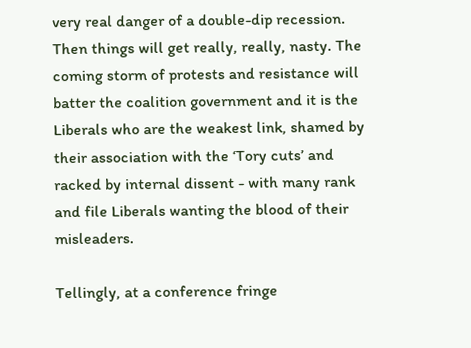very real danger of a double-dip recession. Then things will get really, really, nasty. The coming storm of protests and resistance will batter the coalition government and it is the Liberals who are the weakest link, shamed by their association with the ‘Tory cuts’ and racked by internal dissent - with many rank and file Liberals wanting the blood of their misleaders.

Tellingly, at a conference fringe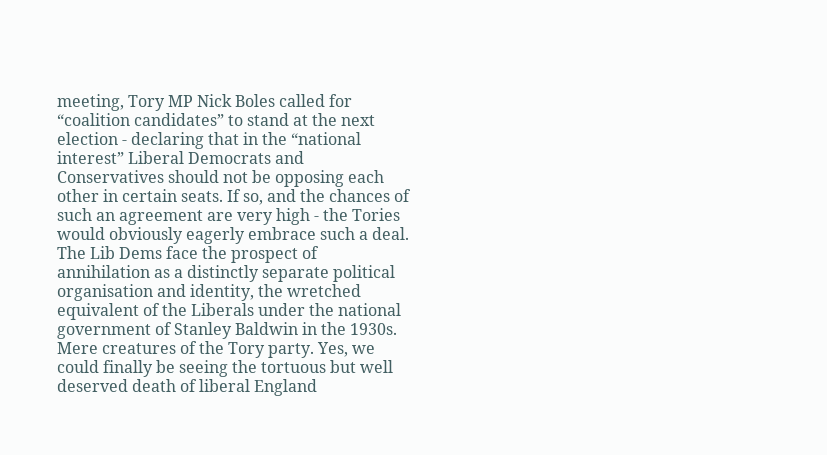meeting, Tory MP Nick Boles called for “coalition candidates” to stand at the next election - declaring that in the “national interest” Liberal Democrats and Conservatives should not be opposing each other in certain seats. If so, and the chances of such an agreement are very high - the Tories would obviously eagerly embrace such a deal. The Lib Dems face the prospect of annihilation as a distinctly separate political organisation and identity, the wretched equivalent of the Liberals under the national government of Stanley Baldwin in the 1930s. Mere creatures of the Tory party. Yes, we could finally be seeing the tortuous but well deserved death of liberal England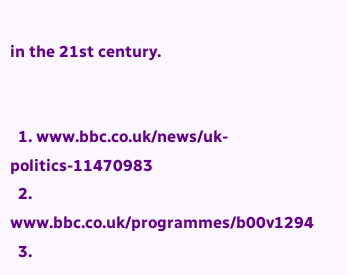in the 21st century.


  1. www.bbc.co.uk/news/uk-politics-11470983
  2. www.bbc.co.uk/programmes/b00v1294
  3.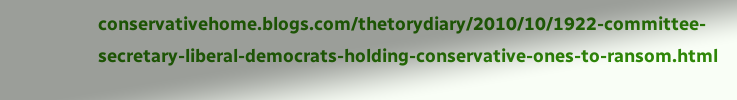conservativehome.blogs.com/thetorydiary/2010/10/1922-committee-secretary-liberal-democrats-holding-conservative-ones-to-ransom.html